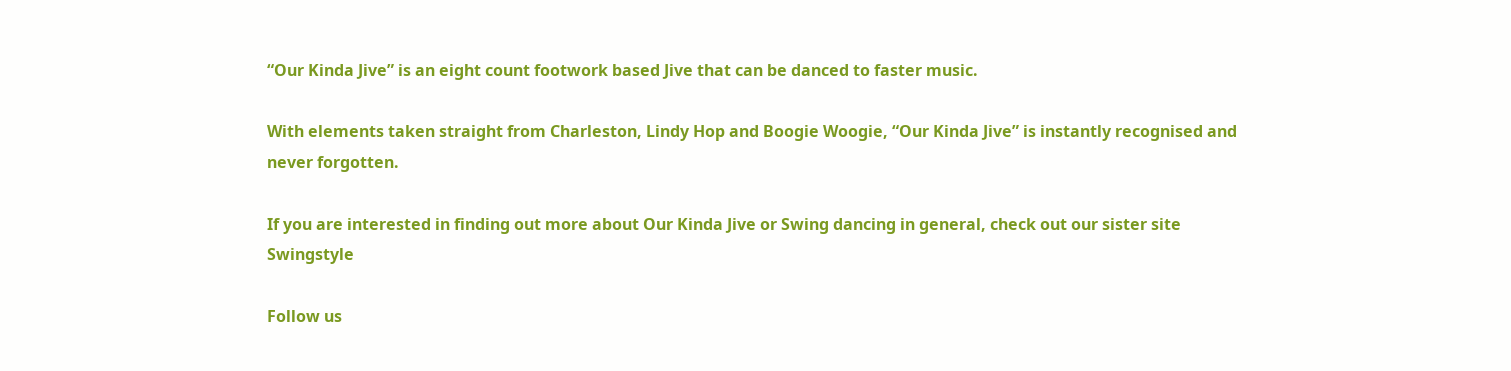“Our Kinda Jive” is an eight count footwork based Jive that can be danced to faster music.

With elements taken straight from Charleston, Lindy Hop and Boogie Woogie, “Our Kinda Jive” is instantly recognised and never forgotten.

If you are interested in finding out more about Our Kinda Jive or Swing dancing in general, check out our sister site Swingstyle

Follow us